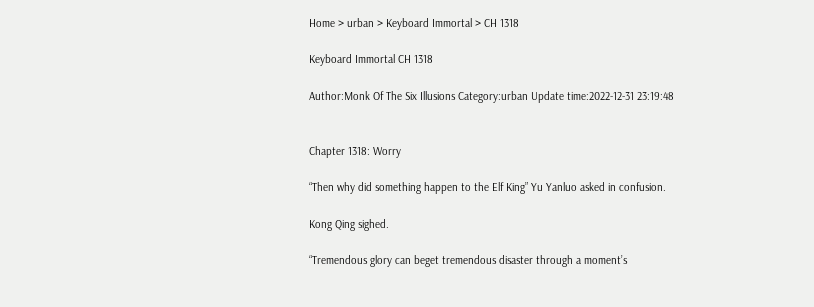Home > urban > Keyboard Immortal > CH 1318

Keyboard Immortal CH 1318

Author:Monk Of The Six Illusions Category:urban Update time:2022-12-31 23:19:48


Chapter 1318: Worry

“Then why did something happen to the Elf King” Yu Yanluo asked in confusion.

Kong Qing sighed.

“Tremendous glory can beget tremendous disaster through a moment’s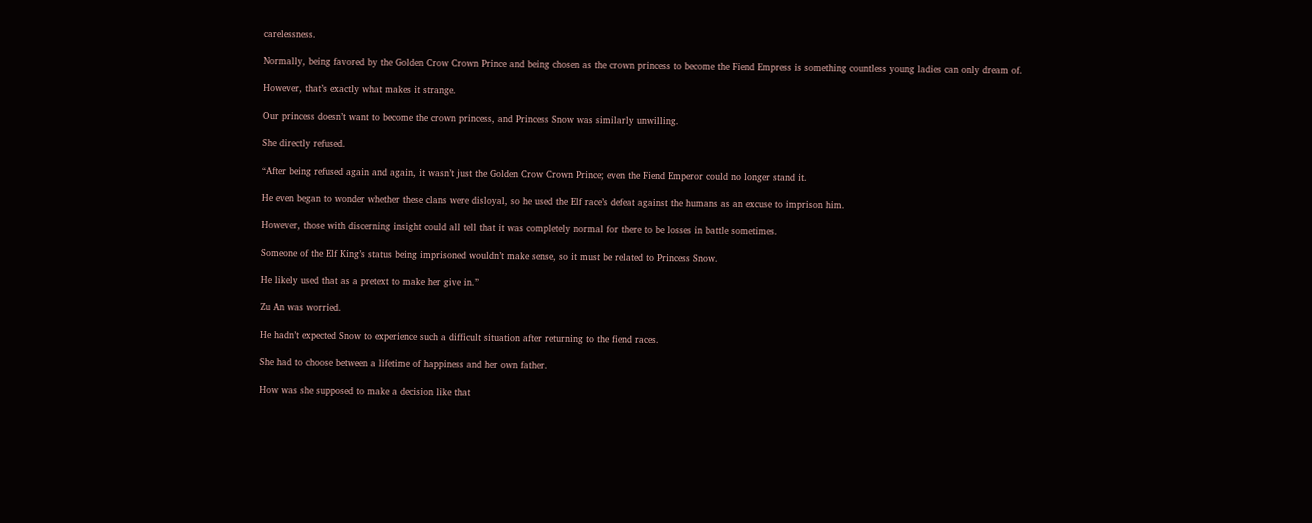carelessness.

Normally, being favored by the Golden Crow Crown Prince and being chosen as the crown princess to become the Fiend Empress is something countless young ladies can only dream of.

However, that’s exactly what makes it strange.

Our princess doesn’t want to become the crown princess, and Princess Snow was similarly unwilling.

She directly refused.

“After being refused again and again, it wasn’t just the Golden Crow Crown Prince; even the Fiend Emperor could no longer stand it.

He even began to wonder whether these clans were disloyal, so he used the Elf race’s defeat against the humans as an excuse to imprison him.

However, those with discerning insight could all tell that it was completely normal for there to be losses in battle sometimes.

Someone of the Elf King’s status being imprisoned wouldn’t make sense, so it must be related to Princess Snow.

He likely used that as a pretext to make her give in.”

Zu An was worried.

He hadn’t expected Snow to experience such a difficult situation after returning to the fiend races.

She had to choose between a lifetime of happiness and her own father.

How was she supposed to make a decision like that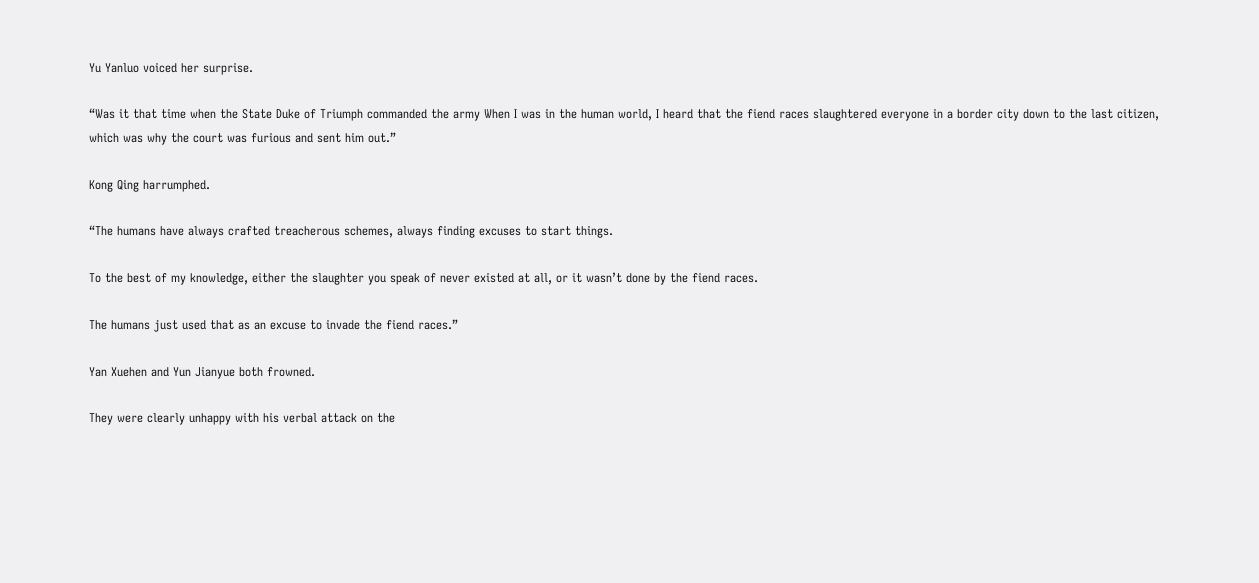Yu Yanluo voiced her surprise.

“Was it that time when the State Duke of Triumph commanded the army When I was in the human world, I heard that the fiend races slaughtered everyone in a border city down to the last citizen, which was why the court was furious and sent him out.”

Kong Qing harrumphed.

“The humans have always crafted treacherous schemes, always finding excuses to start things.

To the best of my knowledge, either the slaughter you speak of never existed at all, or it wasn’t done by the fiend races.

The humans just used that as an excuse to invade the fiend races.”

Yan Xuehen and Yun Jianyue both frowned.

They were clearly unhappy with his verbal attack on the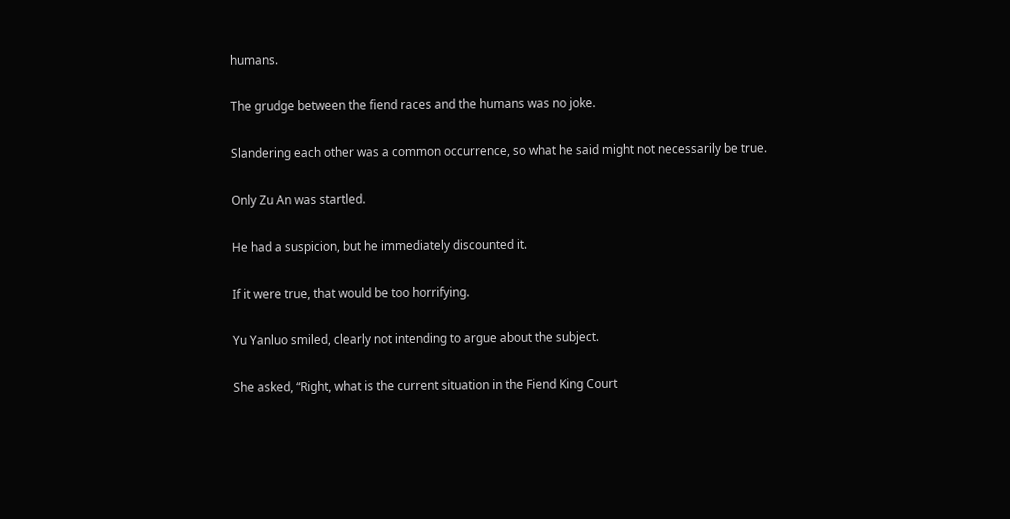humans.

The grudge between the fiend races and the humans was no joke.

Slandering each other was a common occurrence, so what he said might not necessarily be true.

Only Zu An was startled.

He had a suspicion, but he immediately discounted it.

If it were true, that would be too horrifying.

Yu Yanluo smiled, clearly not intending to argue about the subject.

She asked, “Right, what is the current situation in the Fiend King Court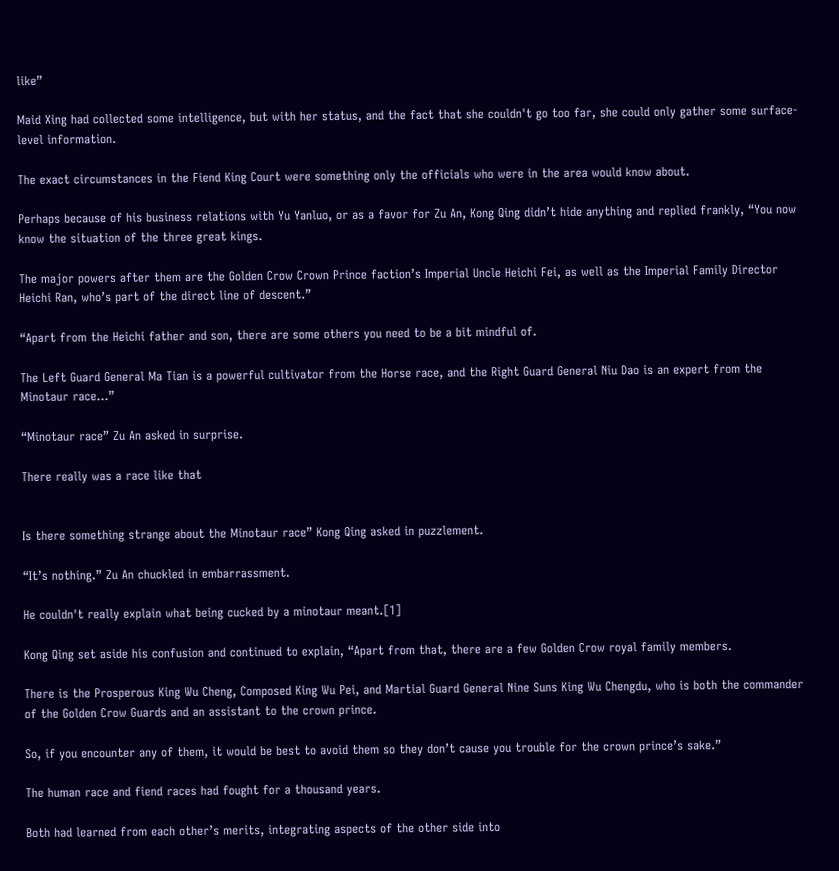like”

Maid Xing had collected some intelligence, but with her status, and the fact that she couldn't go too far, she could only gather some surface-level information.

The exact circumstances in the Fiend King Court were something only the officials who were in the area would know about.

Perhaps because of his business relations with Yu Yanluo, or as a favor for Zu An, Kong Qing didn’t hide anything and replied frankly, “You now know the situation of the three great kings.

The major powers after them are the Golden Crow Crown Prince faction’s Imperial Uncle Heichi Fei, as well as the Imperial Family Director Heichi Ran, who’s part of the direct line of descent.”

“Apart from the Heichi father and son, there are some others you need to be a bit mindful of.

The Left Guard General Ma Tian is a powerful cultivator from the Horse race, and the Right Guard General Niu Dao is an expert from the Minotaur race…”

“Minotaur race” Zu An asked in surprise.

There really was a race like that


Is there something strange about the Minotaur race” Kong Qing asked in puzzlement.

“It’s nothing.” Zu An chuckled in embarrassment.

He couldn't really explain what being cucked by a minotaur meant.[1]

Kong Qing set aside his confusion and continued to explain, “Apart from that, there are a few Golden Crow royal family members.

There is the Prosperous King Wu Cheng, Composed King Wu Pei, and Martial Guard General Nine Suns King Wu Chengdu, who is both the commander of the Golden Crow Guards and an assistant to the crown prince.

So, if you encounter any of them, it would be best to avoid them so they don’t cause you trouble for the crown prince’s sake.”

The human race and fiend races had fought for a thousand years.

Both had learned from each other’s merits, integrating aspects of the other side into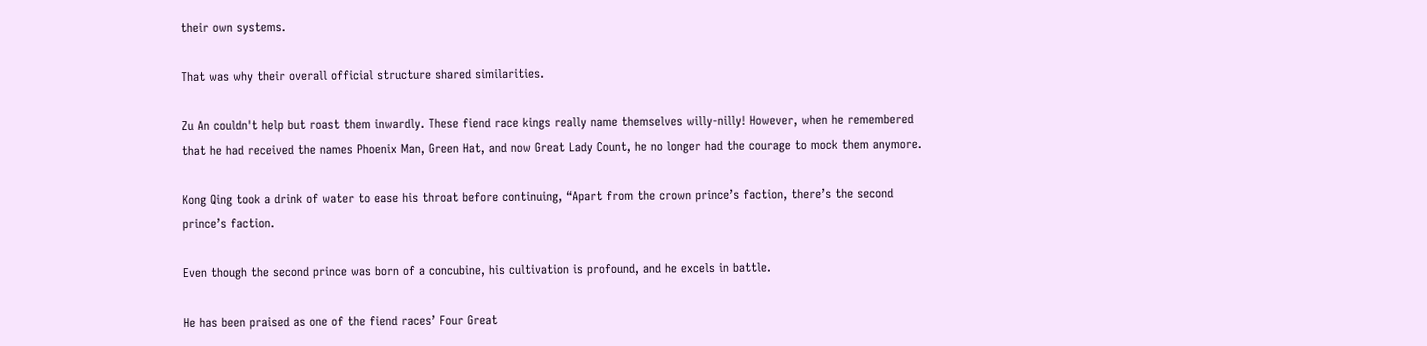their own systems.

That was why their overall official structure shared similarities.

Zu An couldn't help but roast them inwardly. These fiend race kings really name themselves willy-nilly! However, when he remembered that he had received the names Phoenix Man, Green Hat, and now Great Lady Count, he no longer had the courage to mock them anymore.

Kong Qing took a drink of water to ease his throat before continuing, “Apart from the crown prince’s faction, there’s the second prince’s faction.

Even though the second prince was born of a concubine, his cultivation is profound, and he excels in battle.

He has been praised as one of the fiend races’ Four Great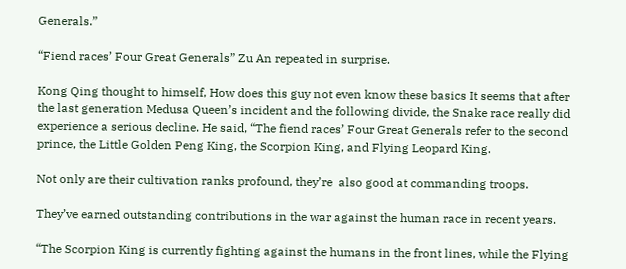Generals.”

“Fiend races’ Four Great Generals” Zu An repeated in surprise.

Kong Qing thought to himself, How does this guy not even know these basics It seems that after the last generation Medusa Queen’s incident and the following divide, the Snake race really did experience a serious decline. He said, “The fiend races’ Four Great Generals refer to the second prince, the Little Golden Peng King, the Scorpion King, and Flying Leopard King.

Not only are their cultivation ranks profound, they’re  also good at commanding troops.

They’ve earned outstanding contributions in the war against the human race in recent years.

“The Scorpion King is currently fighting against the humans in the front lines, while the Flying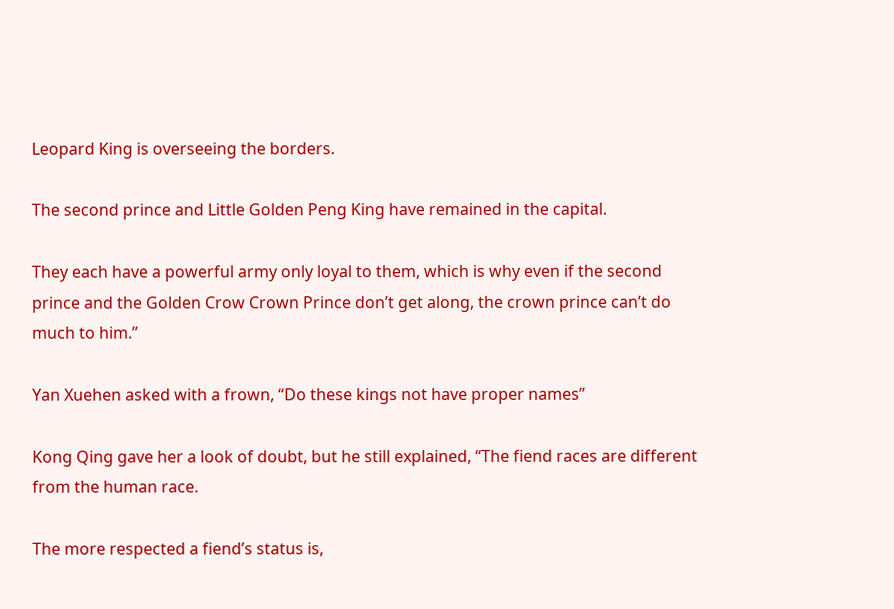Leopard King is overseeing the borders.

The second prince and Little Golden Peng King have remained in the capital.

They each have a powerful army only loyal to them, which is why even if the second prince and the Golden Crow Crown Prince don’t get along, the crown prince can’t do much to him.”

Yan Xuehen asked with a frown, “Do these kings not have proper names”

Kong Qing gave her a look of doubt, but he still explained, “The fiend races are different from the human race.

The more respected a fiend’s status is,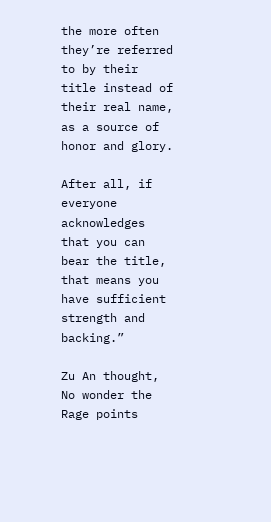the more often they’re referred to by their title instead of their real name, as a source of honor and glory.

After all, if everyone acknowledges that you can bear the title, that means you have sufficient strength and backing.”

Zu An thought, No wonder the Rage points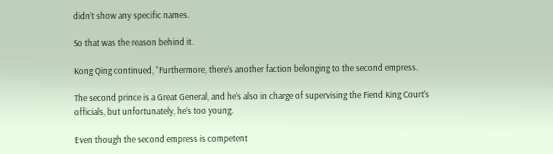didn’t show any specific names.

So that was the reason behind it.

Kong Qing continued, “Furthermore, there’s another faction belonging to the second empress.

The second prince is a Great General, and he’s also in charge of supervising the Fiend King Court’s officials, but unfortunately, he’s too young.

Even though the second empress is competent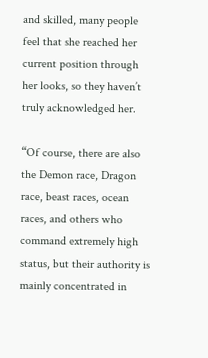and skilled, many people feel that she reached her current position through her looks, so they haven’t truly acknowledged her.

“Of course, there are also the Demon race, Dragon race, beast races, ocean races, and others who command extremely high status, but their authority is mainly concentrated in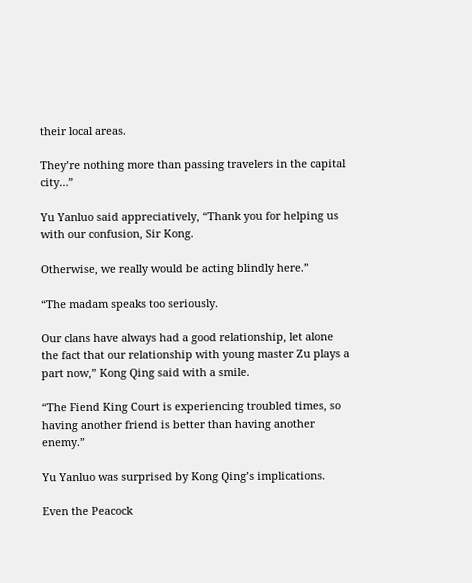their local areas.

They’re nothing more than passing travelers in the capital city…”

Yu Yanluo said appreciatively, “Thank you for helping us with our confusion, Sir Kong.

Otherwise, we really would be acting blindly here.”

“The madam speaks too seriously.

Our clans have always had a good relationship, let alone the fact that our relationship with young master Zu plays a part now,” Kong Qing said with a smile.

“The Fiend King Court is experiencing troubled times, so having another friend is better than having another enemy.”

Yu Yanluo was surprised by Kong Qing’s implications.

Even the Peacock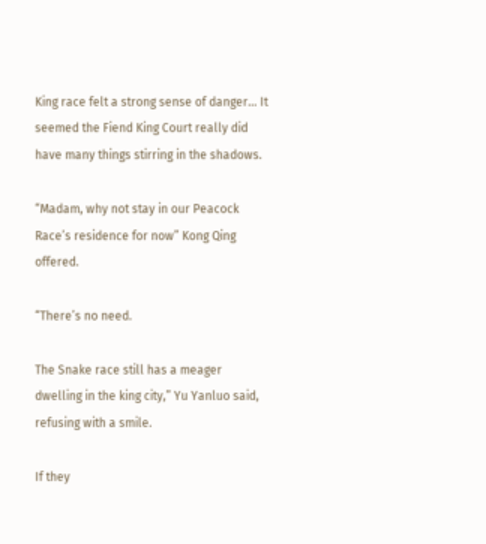King race felt a strong sense of danger… It seemed the Fiend King Court really did have many things stirring in the shadows.

“Madam, why not stay in our Peacock Race’s residence for now” Kong Qing offered.

“There’s no need.

The Snake race still has a meager dwelling in the king city,” Yu Yanluo said, refusing with a smile.

If they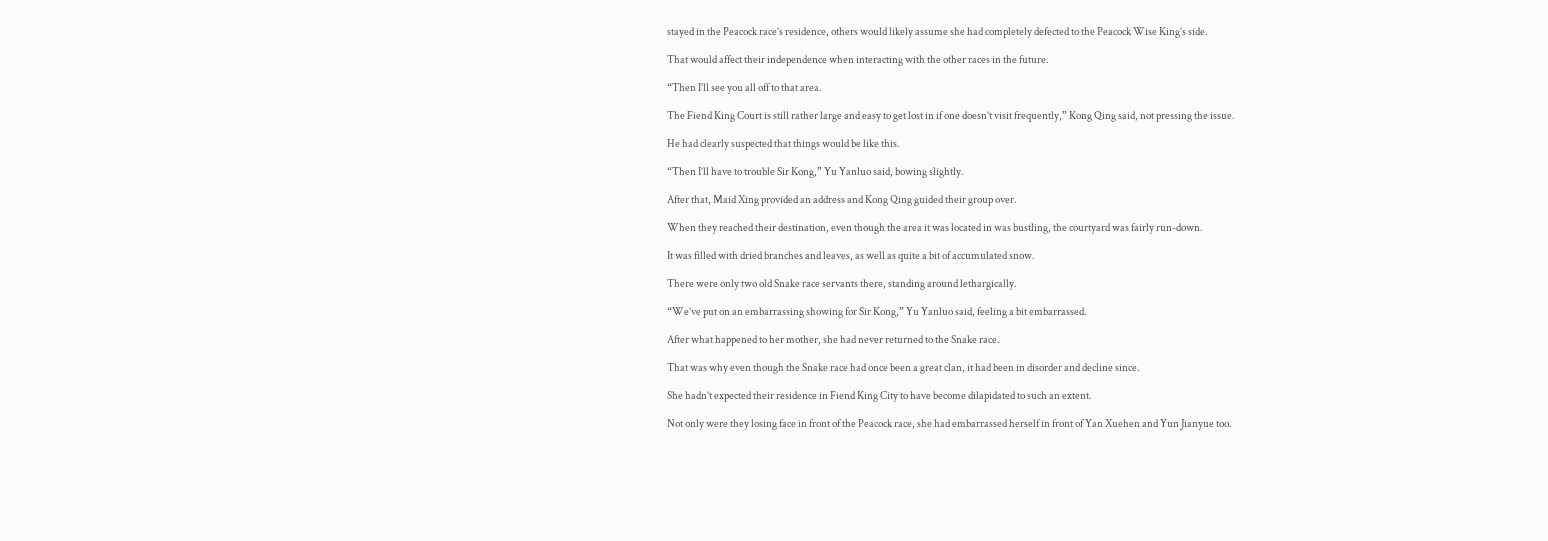stayed in the Peacock race’s residence, others would likely assume she had completely defected to the Peacock Wise King’s side.

That would affect their independence when interacting with the other races in the future.

“Then I’ll see you all off to that area.

The Fiend King Court is still rather large and easy to get lost in if one doesn’t visit frequently,” Kong Qing said, not pressing the issue.

He had clearly suspected that things would be like this.

“Then I’ll have to trouble Sir Kong,” Yu Yanluo said, bowing slightly.

After that, Maid Xing provided an address and Kong Qing guided their group over.

When they reached their destination, even though the area it was located in was bustling, the courtyard was fairly run-down.

It was filled with dried branches and leaves, as well as quite a bit of accumulated snow.

There were only two old Snake race servants there, standing around lethargically.

“We’ve put on an embarrassing showing for Sir Kong,” Yu Yanluo said, feeling a bit embarrassed.

After what happened to her mother, she had never returned to the Snake race.

That was why even though the Snake race had once been a great clan, it had been in disorder and decline since.

She hadn’t expected their residence in Fiend King City to have become dilapidated to such an extent.

Not only were they losing face in front of the Peacock race, she had embarrassed herself in front of Yan Xuehen and Yun Jianyue too.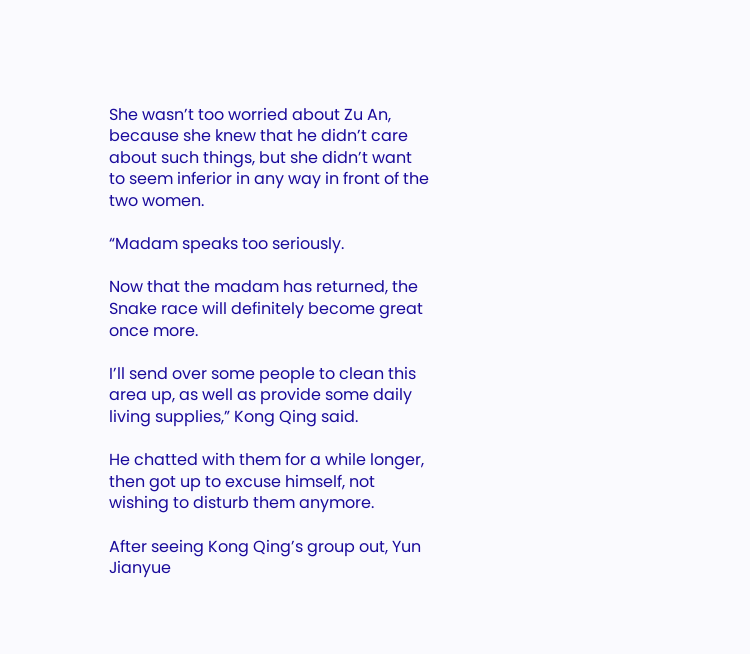She wasn’t too worried about Zu An, because she knew that he didn’t care about such things, but she didn’t want to seem inferior in any way in front of the two women.

“Madam speaks too seriously.

Now that the madam has returned, the Snake race will definitely become great once more.

I’ll send over some people to clean this area up, as well as provide some daily living supplies,” Kong Qing said.

He chatted with them for a while longer, then got up to excuse himself, not wishing to disturb them anymore.

After seeing Kong Qing’s group out, Yun Jianyue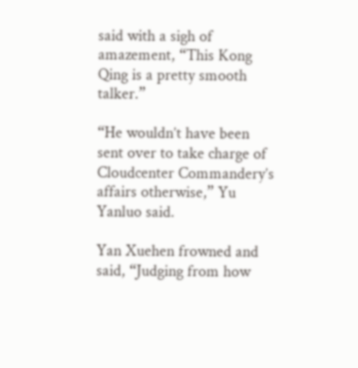said with a sigh of amazement, “This Kong Qing is a pretty smooth talker.”

“He wouldn’t have been sent over to take charge of Cloudcenter Commandery’s affairs otherwise,” Yu Yanluo said.

Yan Xuehen frowned and said, “Judging from how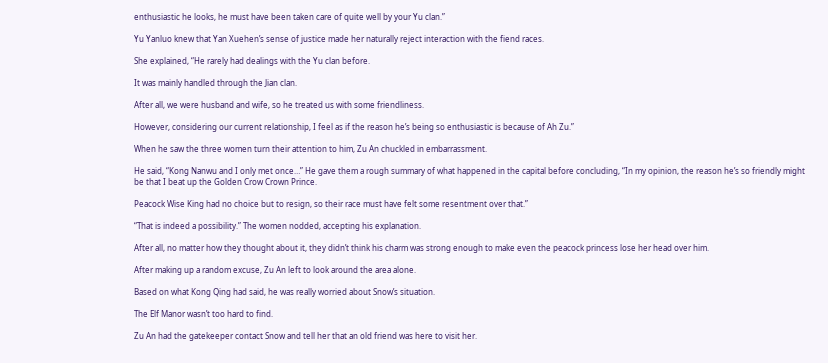enthusiastic he looks, he must have been taken care of quite well by your Yu clan.”

Yu Yanluo knew that Yan Xuehen’s sense of justice made her naturally reject interaction with the fiend races.

She explained, “He rarely had dealings with the Yu clan before.

It was mainly handled through the Jian clan.

After all, we were husband and wife, so he treated us with some friendliness.

However, considering our current relationship, I feel as if the reason he’s being so enthusiastic is because of Ah Zu.”

When he saw the three women turn their attention to him, Zu An chuckled in embarrassment.

He said, “Kong Nanwu and I only met once…” He gave them a rough summary of what happened in the capital before concluding, “In my opinion, the reason he’s so friendly might be that I beat up the Golden Crow Crown Prince.

Peacock Wise King had no choice but to resign, so their race must have felt some resentment over that.”

“That is indeed a possibility.” The women nodded, accepting his explanation.

After all, no matter how they thought about it, they didn’t think his charm was strong enough to make even the peacock princess lose her head over him.

After making up a random excuse, Zu An left to look around the area alone.

Based on what Kong Qing had said, he was really worried about Snow’s situation.

The Elf Manor wasn’t too hard to find.

Zu An had the gatekeeper contact Snow and tell her that an old friend was here to visit her.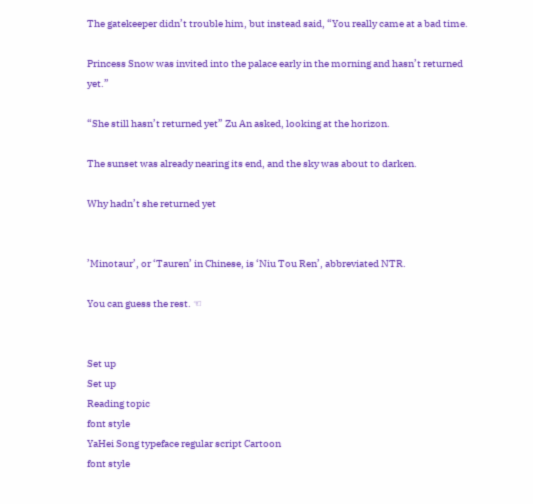The gatekeeper didn’t trouble him, but instead said, “You really came at a bad time.

Princess Snow was invited into the palace early in the morning and hasn’t returned yet.”

“She still hasn’t returned yet” Zu An asked, looking at the horizon.

The sunset was already nearing its end, and the sky was about to darken.

Why hadn’t she returned yet


’Minotaur’, or ‘Tauren’ in Chinese, is ‘Niu Tou Ren’, abbreviated NTR.

You can guess the rest. ☜


Set up
Set up
Reading topic
font style
YaHei Song typeface regular script Cartoon
font style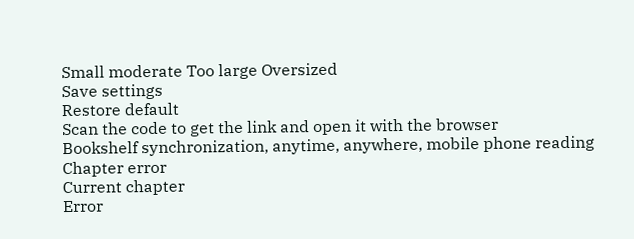Small moderate Too large Oversized
Save settings
Restore default
Scan the code to get the link and open it with the browser
Bookshelf synchronization, anytime, anywhere, mobile phone reading
Chapter error
Current chapter
Error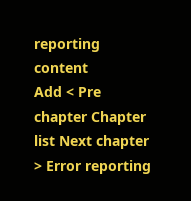reporting content
Add < Pre chapter Chapter list Next chapter > Error reporting